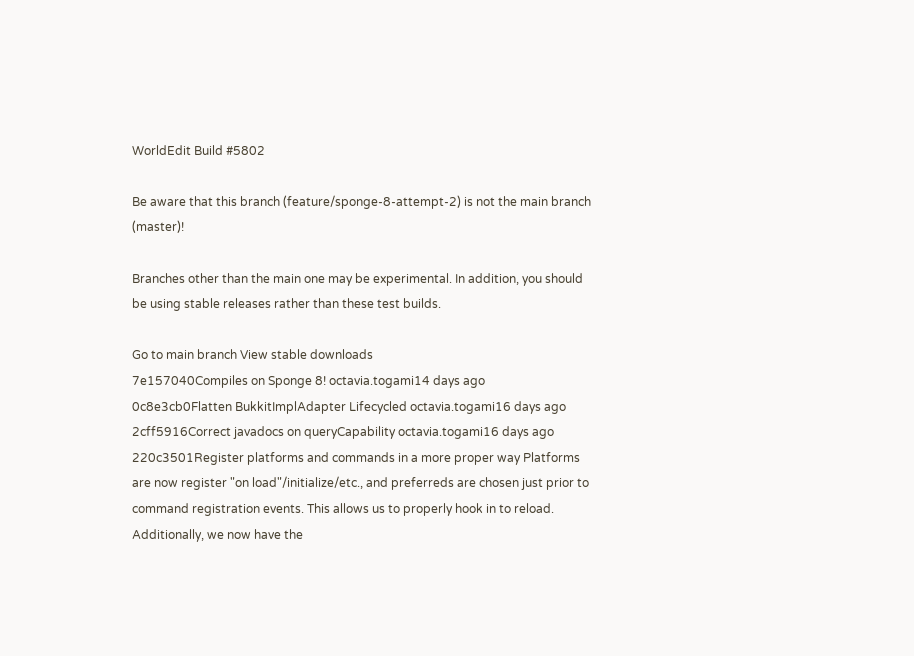WorldEdit Build #5802

Be aware that this branch (feature/sponge-8-attempt-2) is not the main branch (master)!

Branches other than the main one may be experimental. In addition, you should be using stable releases rather than these test builds.

Go to main branch View stable downloads
7e157040Compiles on Sponge 8! octavia.togami14 days ago
0c8e3cb0Flatten BukkitImplAdapter Lifecycled octavia.togami16 days ago
2cff5916Correct javadocs on queryCapability octavia.togami16 days ago
220c3501Register platforms and commands in a more proper way Platforms are now register "on load"/initialize/etc., and preferreds are chosen just prior to command registration events. This allows us to properly hook in to reload. Additionally, we now have the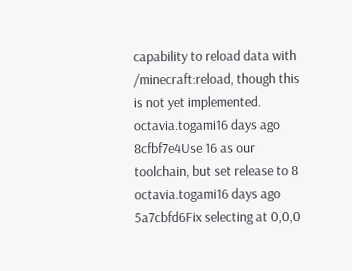capability to reload data with /minecraft:reload, though this is not yet implemented. octavia.togami16 days ago
8cfbf7e4Use 16 as our toolchain, but set release to 8 octavia.togami16 days ago
5a7cbfd6Fix selecting at 0,0,0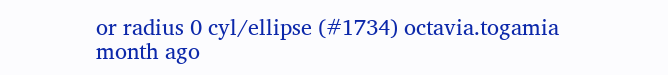or radius 0 cyl/ellipse (#1734) octavia.togamia month ago